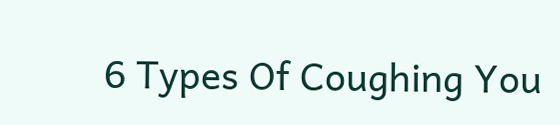6 Types Of Coughing You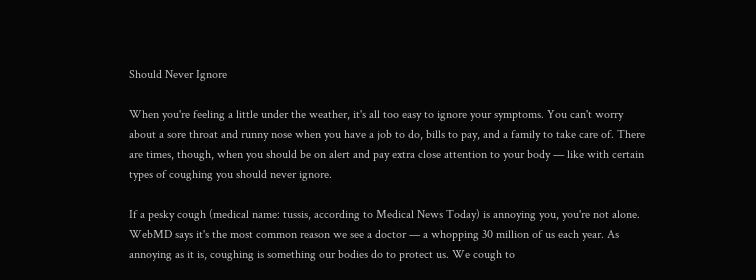Should Never Ignore

When you're feeling a little under the weather, it's all too easy to ignore your symptoms. You can't worry about a sore throat and runny nose when you have a job to do, bills to pay, and a family to take care of. There are times, though, when you should be on alert and pay extra close attention to your body — like with certain types of coughing you should never ignore.

If a pesky cough (medical name: tussis, according to Medical News Today) is annoying you, you're not alone. WebMD says it's the most common reason we see a doctor — a whopping 30 million of us each year. As annoying as it is, coughing is something our bodies do to protect us. We cough to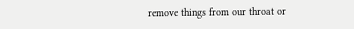remove things from our throat or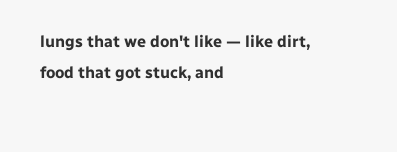lungs that we don't like — like dirt, food that got stuck, and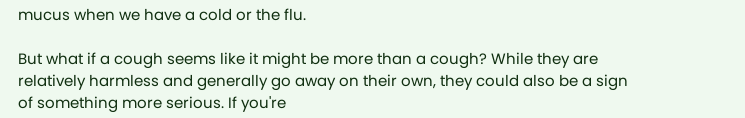mucus when we have a cold or the flu.

But what if a cough seems like it might be more than a cough? While they are relatively harmless and generally go away on their own, they could also be a sign of something more serious. If you're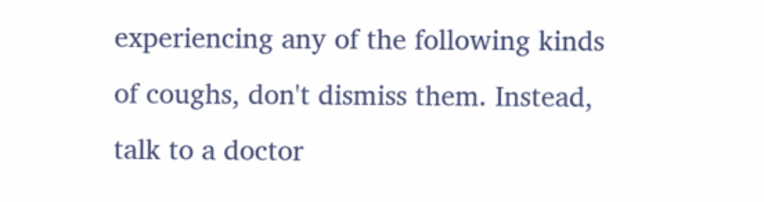experiencing any of the following kinds of coughs, don't dismiss them. Instead, talk to a doctor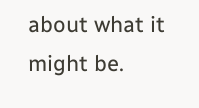about what it might be.